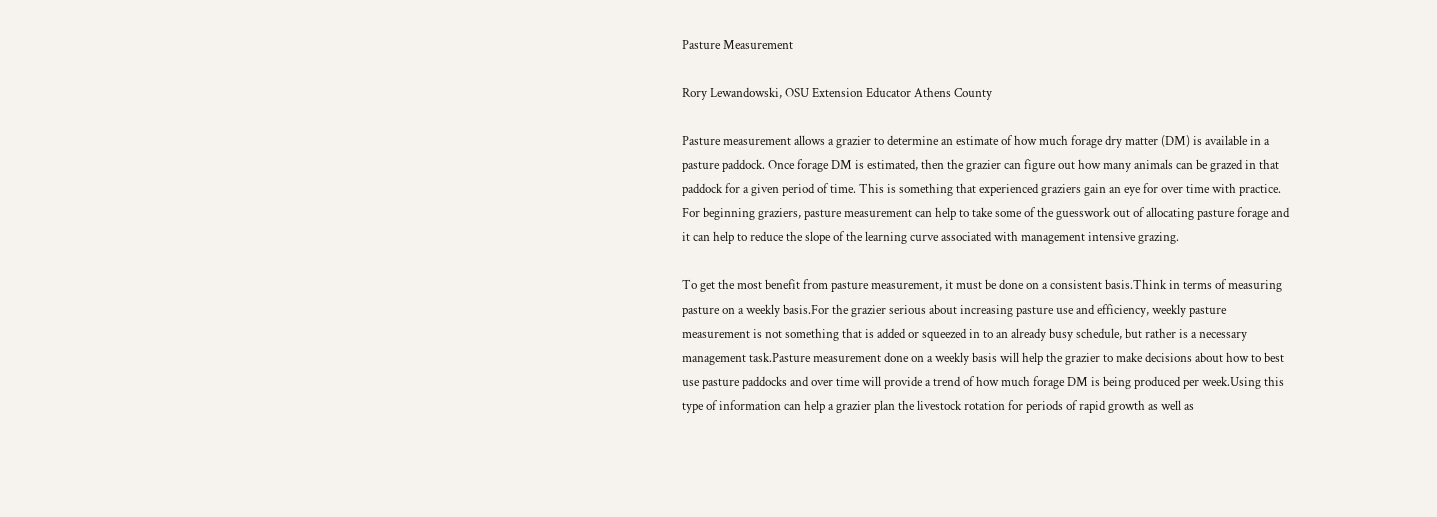Pasture Measurement

Rory Lewandowski, OSU Extension Educator Athens County

Pasture measurement allows a grazier to determine an estimate of how much forage dry matter (DM) is available in a pasture paddock. Once forage DM is estimated, then the grazier can figure out how many animals can be grazed in that paddock for a given period of time. This is something that experienced graziers gain an eye for over time with practice. For beginning graziers, pasture measurement can help to take some of the guesswork out of allocating pasture forage and it can help to reduce the slope of the learning curve associated with management intensive grazing.

To get the most benefit from pasture measurement, it must be done on a consistent basis.Think in terms of measuring pasture on a weekly basis.For the grazier serious about increasing pasture use and efficiency, weekly pasture measurement is not something that is added or squeezed in to an already busy schedule, but rather is a necessary management task.Pasture measurement done on a weekly basis will help the grazier to make decisions about how to best use pasture paddocks and over time will provide a trend of how much forage DM is being produced per week.Using this type of information can help a grazier plan the livestock rotation for periods of rapid growth as well as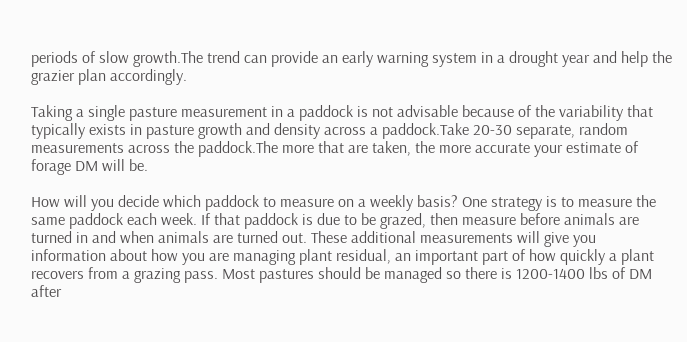periods of slow growth.The trend can provide an early warning system in a drought year and help the grazier plan accordingly.

Taking a single pasture measurement in a paddock is not advisable because of the variability that typically exists in pasture growth and density across a paddock.Take 20-30 separate, random measurements across the paddock.The more that are taken, the more accurate your estimate of forage DM will be.

How will you decide which paddock to measure on a weekly basis? One strategy is to measure the same paddock each week. If that paddock is due to be grazed, then measure before animals are turned in and when animals are turned out. These additional measurements will give you information about how you are managing plant residual, an important part of how quickly a plant recovers from a grazing pass. Most pastures should be managed so there is 1200-1400 lbs of DM after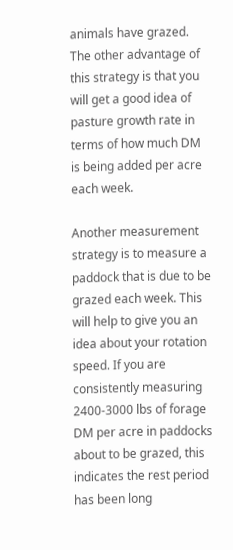animals have grazed. The other advantage of this strategy is that you will get a good idea of pasture growth rate in terms of how much DM is being added per acre each week.

Another measurement strategy is to measure a paddock that is due to be grazed each week. This will help to give you an idea about your rotation speed. If you are consistently measuring 2400-3000 lbs of forage DM per acre in paddocks about to be grazed, this indicates the rest period has been long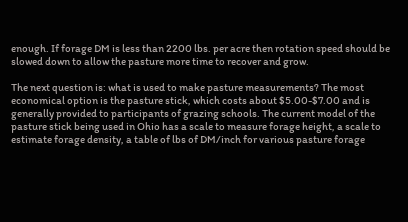enough. If forage DM is less than 2200 lbs. per acre then rotation speed should be slowed down to allow the pasture more time to recover and grow.

The next question is: what is used to make pasture measurements? The most economical option is the pasture stick, which costs about $5.00-$7.00 and is generally provided to participants of grazing schools. The current model of the pasture stick being used in Ohio has a scale to measure forage height, a scale to estimate forage density, a table of lbs of DM/inch for various pasture forage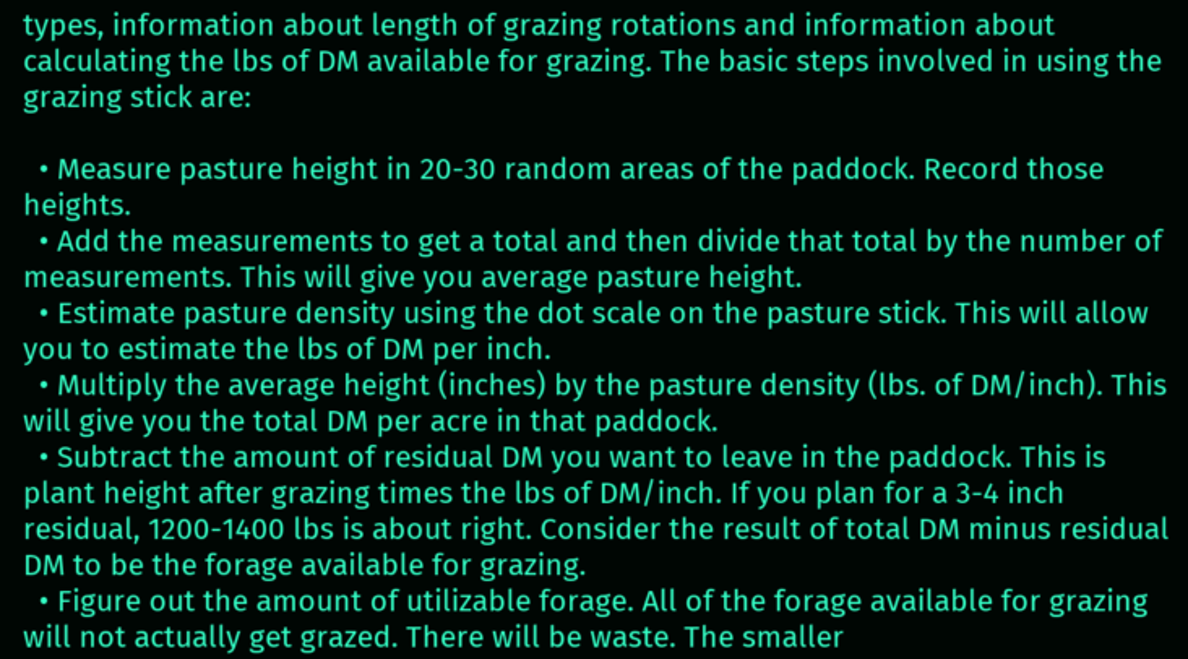types, information about length of grazing rotations and information about calculating the lbs of DM available for grazing. The basic steps involved in using the grazing stick are:

  • Measure pasture height in 20-30 random areas of the paddock. Record those heights.
  • Add the measurements to get a total and then divide that total by the number of measurements. This will give you average pasture height.
  • Estimate pasture density using the dot scale on the pasture stick. This will allow you to estimate the lbs of DM per inch.
  • Multiply the average height (inches) by the pasture density (lbs. of DM/inch). This will give you the total DM per acre in that paddock.
  • Subtract the amount of residual DM you want to leave in the paddock. This is plant height after grazing times the lbs of DM/inch. If you plan for a 3-4 inch residual, 1200-1400 lbs is about right. Consider the result of total DM minus residual DM to be the forage available for grazing.
  • Figure out the amount of utilizable forage. All of the forage available for grazing will not actually get grazed. There will be waste. The smaller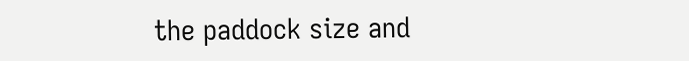the paddock size and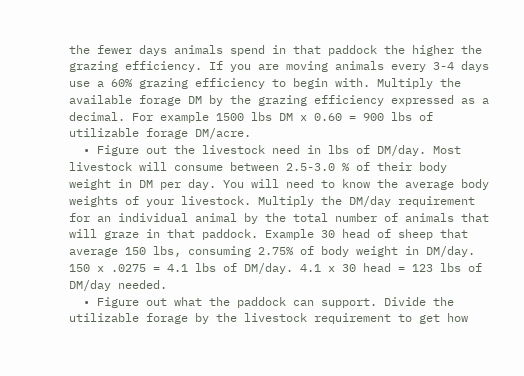the fewer days animals spend in that paddock the higher the grazing efficiency. If you are moving animals every 3-4 days use a 60% grazing efficiency to begin with. Multiply the available forage DM by the grazing efficiency expressed as a decimal. For example 1500 lbs DM x 0.60 = 900 lbs of utilizable forage DM/acre.
  • Figure out the livestock need in lbs of DM/day. Most livestock will consume between 2.5-3.0 % of their body weight in DM per day. You will need to know the average body weights of your livestock. Multiply the DM/day requirement for an individual animal by the total number of animals that will graze in that paddock. Example 30 head of sheep that average 150 lbs, consuming 2.75% of body weight in DM/day. 150 x .0275 = 4.1 lbs of DM/day. 4.1 x 30 head = 123 lbs of DM/day needed.
  • Figure out what the paddock can support. Divide the utilizable forage by the livestock requirement to get how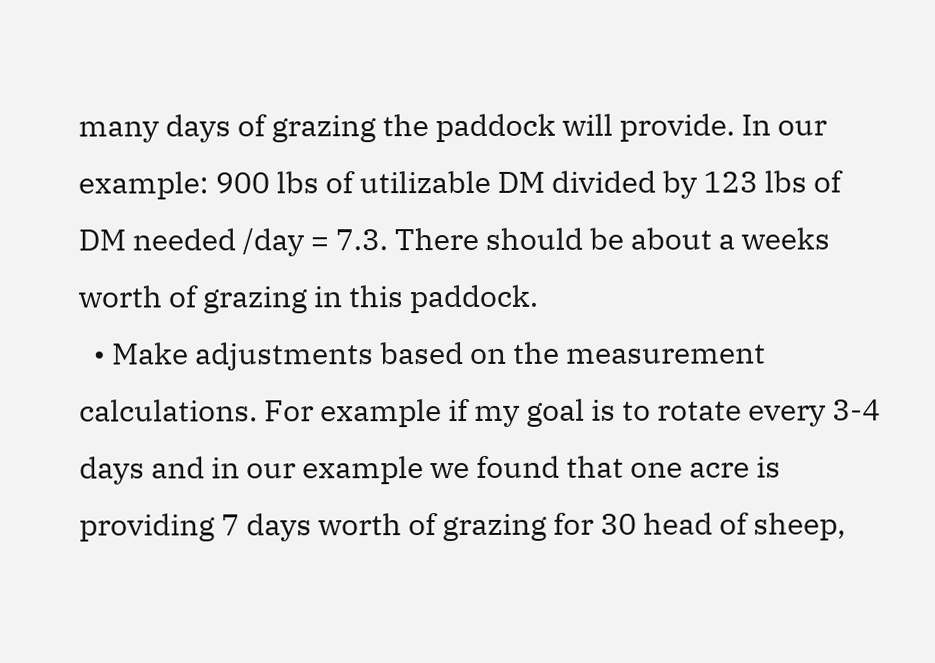many days of grazing the paddock will provide. In our example: 900 lbs of utilizable DM divided by 123 lbs of DM needed /day = 7.3. There should be about a weeks worth of grazing in this paddock.
  • Make adjustments based on the measurement calculations. For example if my goal is to rotate every 3-4 days and in our example we found that one acre is providing 7 days worth of grazing for 30 head of sheep,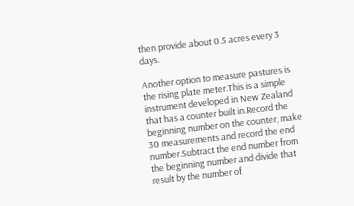then provide about 0.5 acres every 3 days.

Another option to measure pastures is the rising plate meter.This is a simple instrument developed in New Zealand that has a counter built in.Record the beginning number on the counter, make 30 measurements and record the end number.Subtract the end number from the beginning number and divide that result by the number of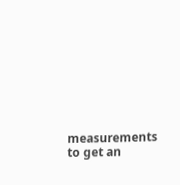measurements to get an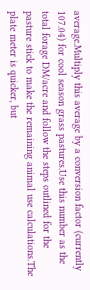average.Multiply this average by a conversion factor (currently 107.04) for cool season grass pastures.Use this number as the total forage DM/acre and follow the steps outlined for the pasture stick to make the remaining animal use calculations.The plate meter is quicker, but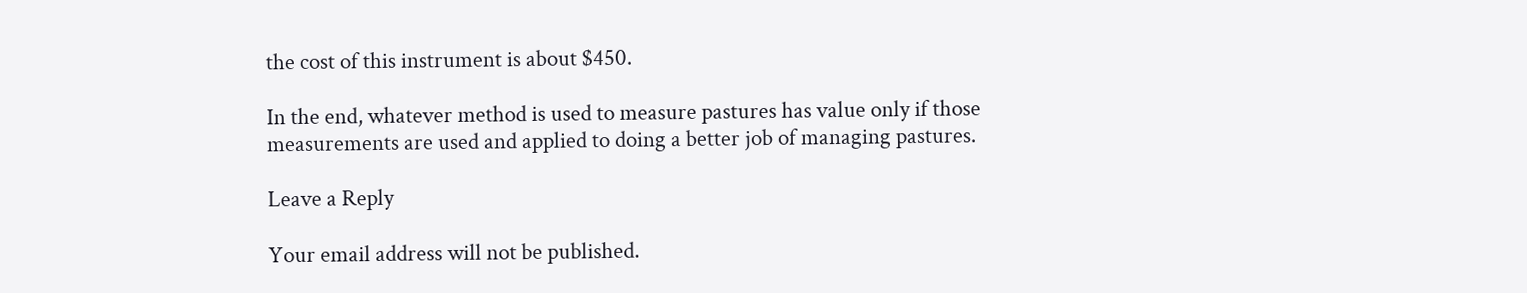the cost of this instrument is about $450.

In the end, whatever method is used to measure pastures has value only if those measurements are used and applied to doing a better job of managing pastures.

Leave a Reply

Your email address will not be published.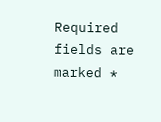Required fields are marked *